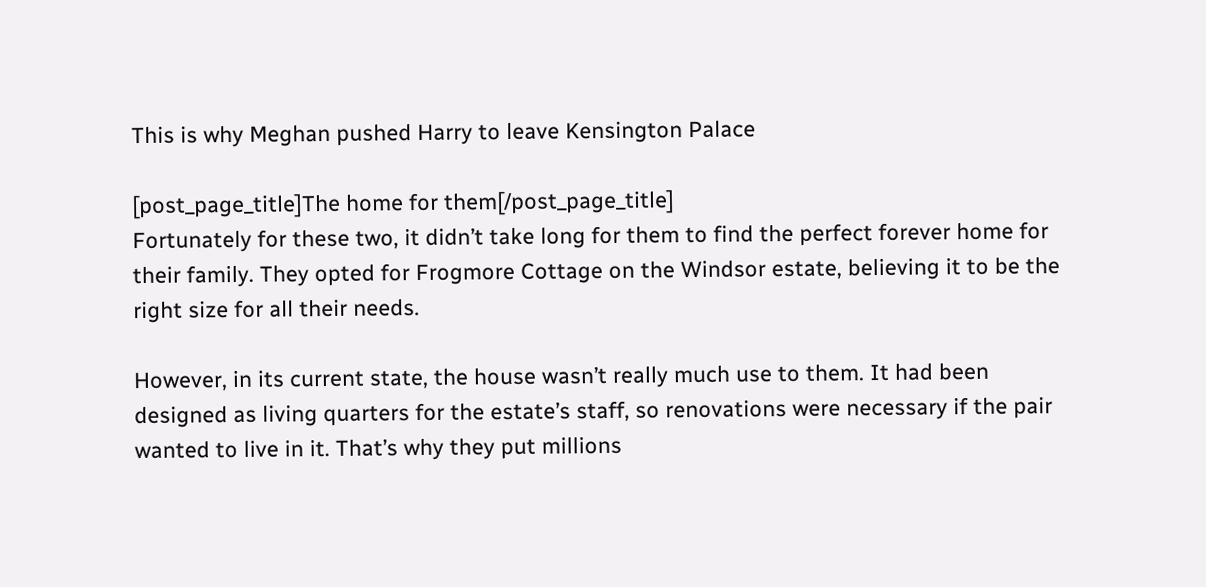This is why Meghan pushed Harry to leave Kensington Palace

[post_page_title]The home for them[/post_page_title]
Fortunately for these two, it didn’t take long for them to find the perfect forever home for their family. They opted for Frogmore Cottage on the Windsor estate, believing it to be the right size for all their needs.

However, in its current state, the house wasn’t really much use to them. It had been designed as living quarters for the estate’s staff, so renovations were necessary if the pair wanted to live in it. That’s why they put millions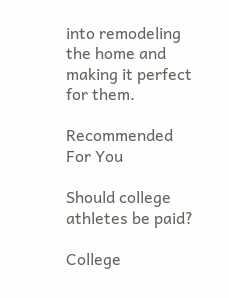into remodeling the home and making it perfect for them.

Recommended For You

Should college athletes be paid?

College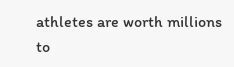athletes are worth millions to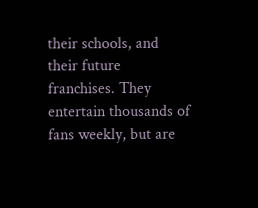their schools, and their future franchises. They entertain thousands of fans weekly, but are